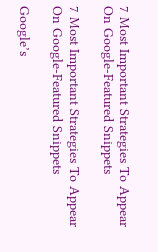7 Most Important Strategies To Appear On Google-Featured Snippets

7 Most Important Strategies To Appear On Google-Featured Snippets

Google’s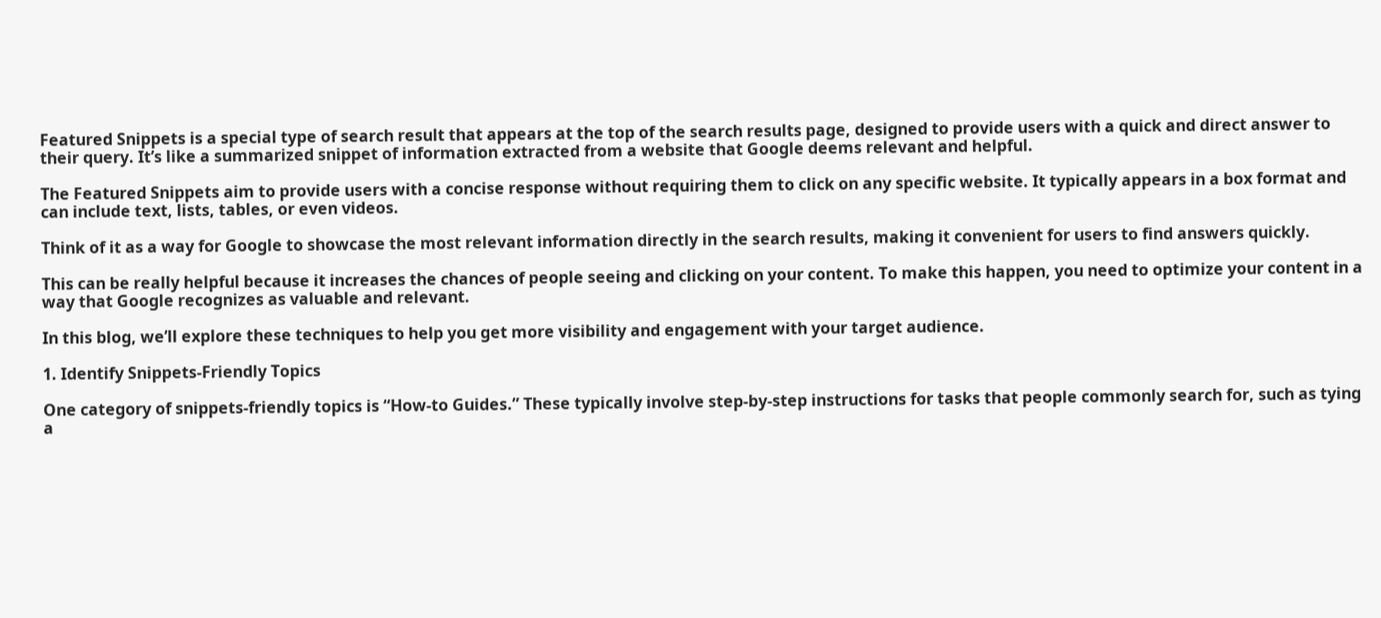Featured Snippets is a special type of search result that appears at the top of the search results page, designed to provide users with a quick and direct answer to their query. It’s like a summarized snippet of information extracted from a website that Google deems relevant and helpful.

The Featured Snippets aim to provide users with a concise response without requiring them to click on any specific website. It typically appears in a box format and can include text, lists, tables, or even videos.

Think of it as a way for Google to showcase the most relevant information directly in the search results, making it convenient for users to find answers quickly.

This can be really helpful because it increases the chances of people seeing and clicking on your content. To make this happen, you need to optimize your content in a way that Google recognizes as valuable and relevant.

In this blog, we’ll explore these techniques to help you get more visibility and engagement with your target audience.

1. Identify Snippets-Friendly Topics

One category of snippets-friendly topics is “How-to Guides.” These typically involve step-by-step instructions for tasks that people commonly search for, such as tying a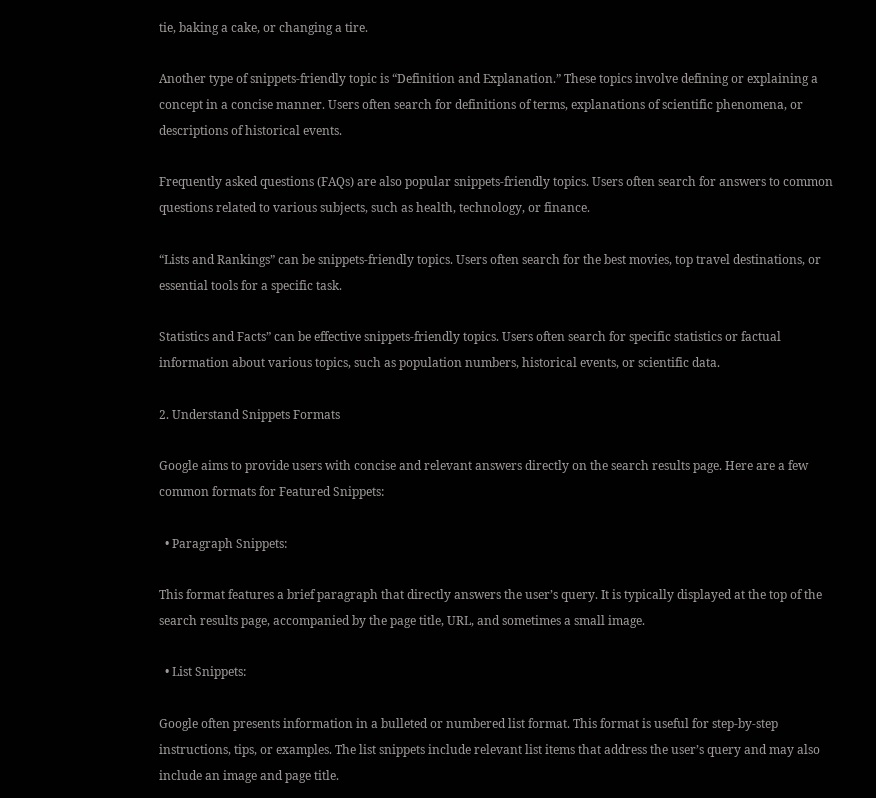tie, baking a cake, or changing a tire.

Another type of snippets-friendly topic is “Definition and Explanation.” These topics involve defining or explaining a concept in a concise manner. Users often search for definitions of terms, explanations of scientific phenomena, or descriptions of historical events.

Frequently asked questions (FAQs) are also popular snippets-friendly topics. Users often search for answers to common questions related to various subjects, such as health, technology, or finance.

“Lists and Rankings” can be snippets-friendly topics. Users often search for the best movies, top travel destinations, or essential tools for a specific task.

Statistics and Facts” can be effective snippets-friendly topics. Users often search for specific statistics or factual information about various topics, such as population numbers, historical events, or scientific data.

2. Understand Snippets Formats

Google aims to provide users with concise and relevant answers directly on the search results page. Here are a few common formats for Featured Snippets:

  • Paragraph Snippets:

This format features a brief paragraph that directly answers the user’s query. It is typically displayed at the top of the search results page, accompanied by the page title, URL, and sometimes a small image.

  • List Snippets:

Google often presents information in a bulleted or numbered list format. This format is useful for step-by-step instructions, tips, or examples. The list snippets include relevant list items that address the user’s query and may also include an image and page title.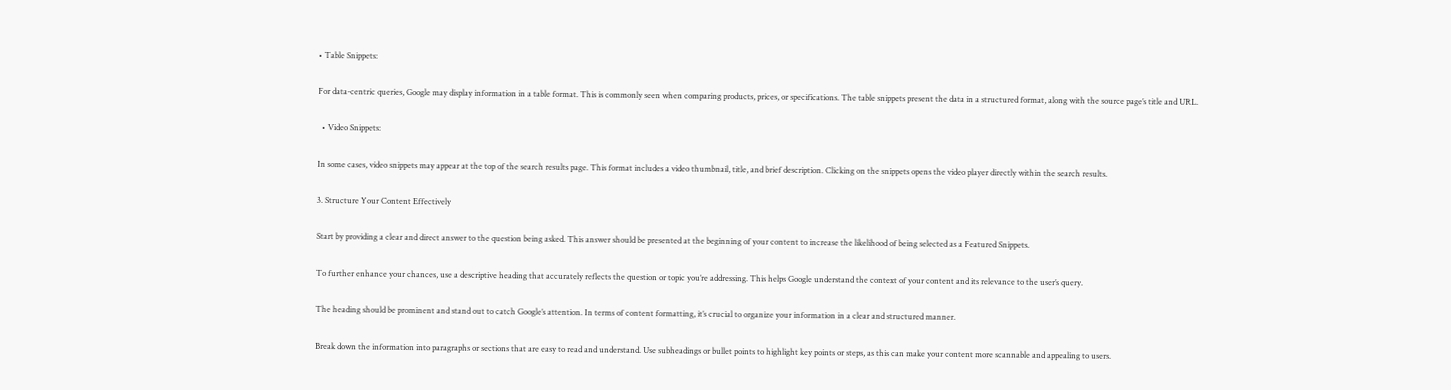• Table Snippets:

For data-centric queries, Google may display information in a table format. This is commonly seen when comparing products, prices, or specifications. The table snippets present the data in a structured format, along with the source page’s title and URL.

  • Video Snippets:

In some cases, video snippets may appear at the top of the search results page. This format includes a video thumbnail, title, and brief description. Clicking on the snippets opens the video player directly within the search results.

3. Structure Your Content Effectively

Start by providing a clear and direct answer to the question being asked. This answer should be presented at the beginning of your content to increase the likelihood of being selected as a Featured Snippets.

To further enhance your chances, use a descriptive heading that accurately reflects the question or topic you’re addressing. This helps Google understand the context of your content and its relevance to the user’s query.

The heading should be prominent and stand out to catch Google’s attention. In terms of content formatting, it’s crucial to organize your information in a clear and structured manner.

Break down the information into paragraphs or sections that are easy to read and understand. Use subheadings or bullet points to highlight key points or steps, as this can make your content more scannable and appealing to users.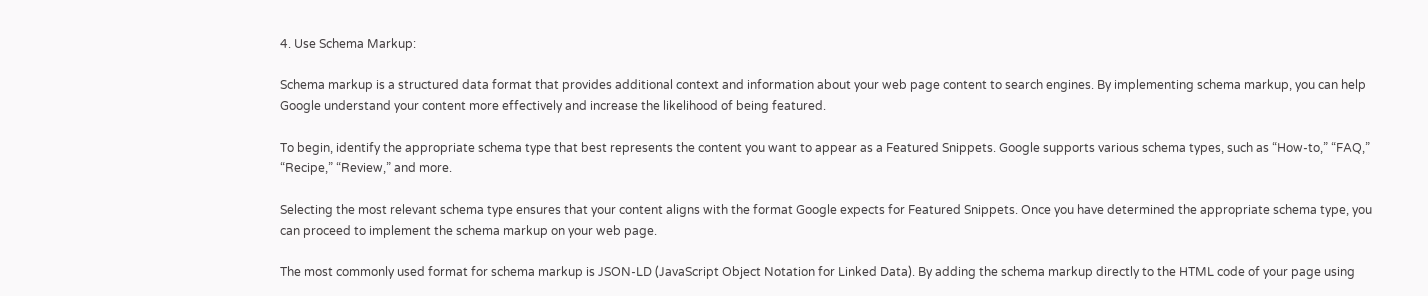4. Use Schema Markup:

Schema markup is a structured data format that provides additional context and information about your web page content to search engines. By implementing schema markup, you can help Google understand your content more effectively and increase the likelihood of being featured.

To begin, identify the appropriate schema type that best represents the content you want to appear as a Featured Snippets. Google supports various schema types, such as “How-to,” “FAQ,” “Recipe,” “Review,” and more.

Selecting the most relevant schema type ensures that your content aligns with the format Google expects for Featured Snippets. Once you have determined the appropriate schema type, you can proceed to implement the schema markup on your web page.

The most commonly used format for schema markup is JSON-LD (JavaScript Object Notation for Linked Data). By adding the schema markup directly to the HTML code of your page using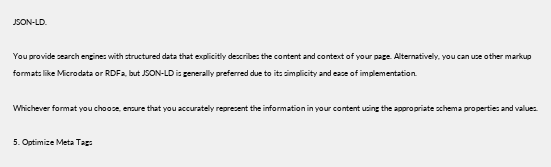JSON-LD.

You provide search engines with structured data that explicitly describes the content and context of your page. Alternatively, you can use other markup formats like Microdata or RDFa, but JSON-LD is generally preferred due to its simplicity and ease of implementation.

Whichever format you choose, ensure that you accurately represent the information in your content using the appropriate schema properties and values.

5. Optimize Meta Tags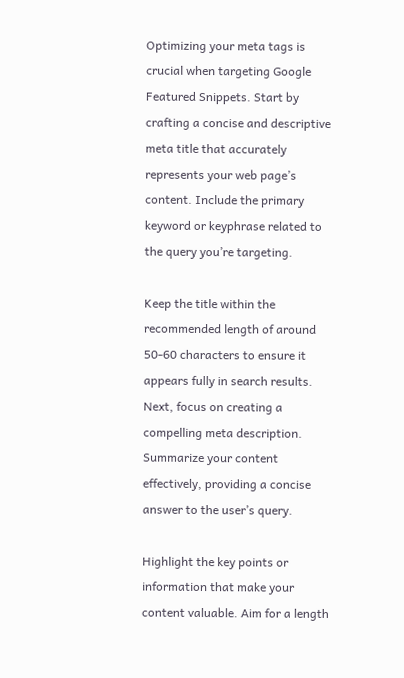Optimizing your meta tags is crucial when targeting Google Featured Snippets. Start by crafting a concise and descriptive meta title that accurately represents your web page’s content. Include the primary keyword or keyphrase related to the query you’re targeting.

Keep the title within the recommended length of around 50-60 characters to ensure it appears fully in search results. Next, focus on creating a compelling meta description. Summarize your content effectively, providing a concise answer to the user’s query.

Highlight the key points or information that make your content valuable. Aim for a length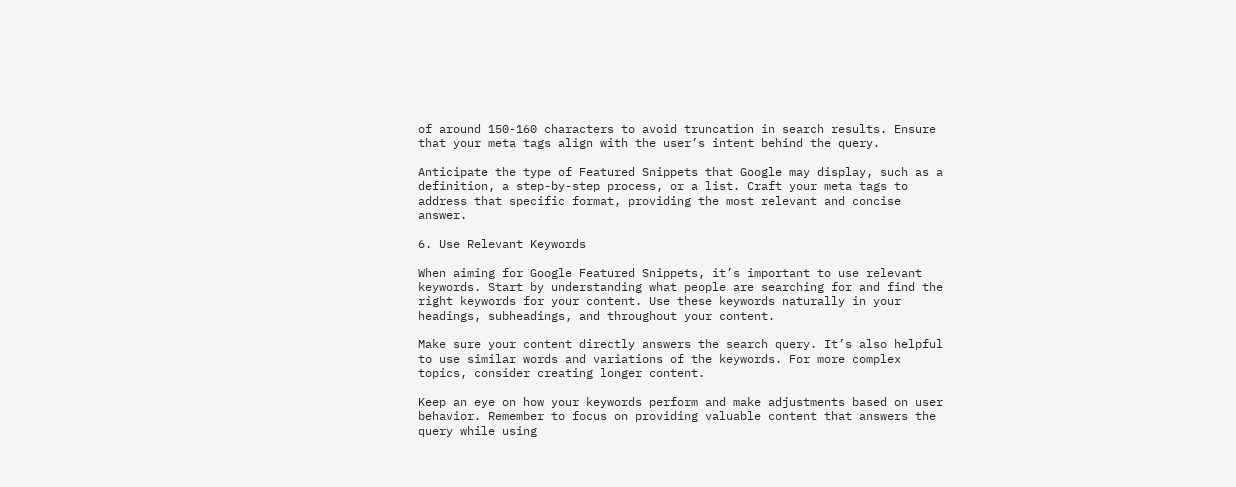of around 150-160 characters to avoid truncation in search results. Ensure that your meta tags align with the user’s intent behind the query.

Anticipate the type of Featured Snippets that Google may display, such as a definition, a step-by-step process, or a list. Craft your meta tags to address that specific format, providing the most relevant and concise answer.

6. Use Relevant Keywords

When aiming for Google Featured Snippets, it’s important to use relevant keywords. Start by understanding what people are searching for and find the right keywords for your content. Use these keywords naturally in your headings, subheadings, and throughout your content.

Make sure your content directly answers the search query. It’s also helpful to use similar words and variations of the keywords. For more complex topics, consider creating longer content.

Keep an eye on how your keywords perform and make adjustments based on user behavior. Remember to focus on providing valuable content that answers the query while using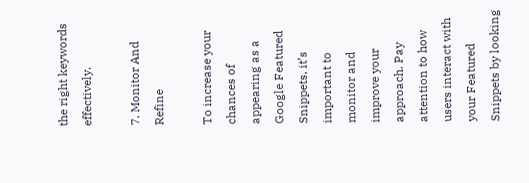the right keywords effectively.

7. Monitor And Refine

To increase your chances of appearing as a Google Featured Snippets, it’s important to monitor and improve your approach. Pay attention to how users interact with your Featured Snippets by looking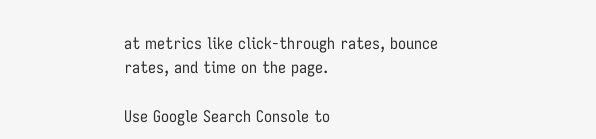at metrics like click-through rates, bounce rates, and time on the page.

Use Google Search Console to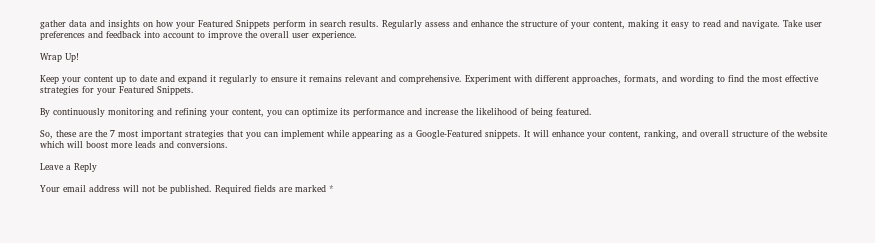gather data and insights on how your Featured Snippets perform in search results. Regularly assess and enhance the structure of your content, making it easy to read and navigate. Take user preferences and feedback into account to improve the overall user experience.

Wrap Up!

Keep your content up to date and expand it regularly to ensure it remains relevant and comprehensive. Experiment with different approaches, formats, and wording to find the most effective strategies for your Featured Snippets.

By continuously monitoring and refining your content, you can optimize its performance and increase the likelihood of being featured.

So, these are the 7 most important strategies that you can implement while appearing as a Google-Featured snippets. It will enhance your content, ranking, and overall structure of the website which will boost more leads and conversions.

Leave a Reply

Your email address will not be published. Required fields are marked *